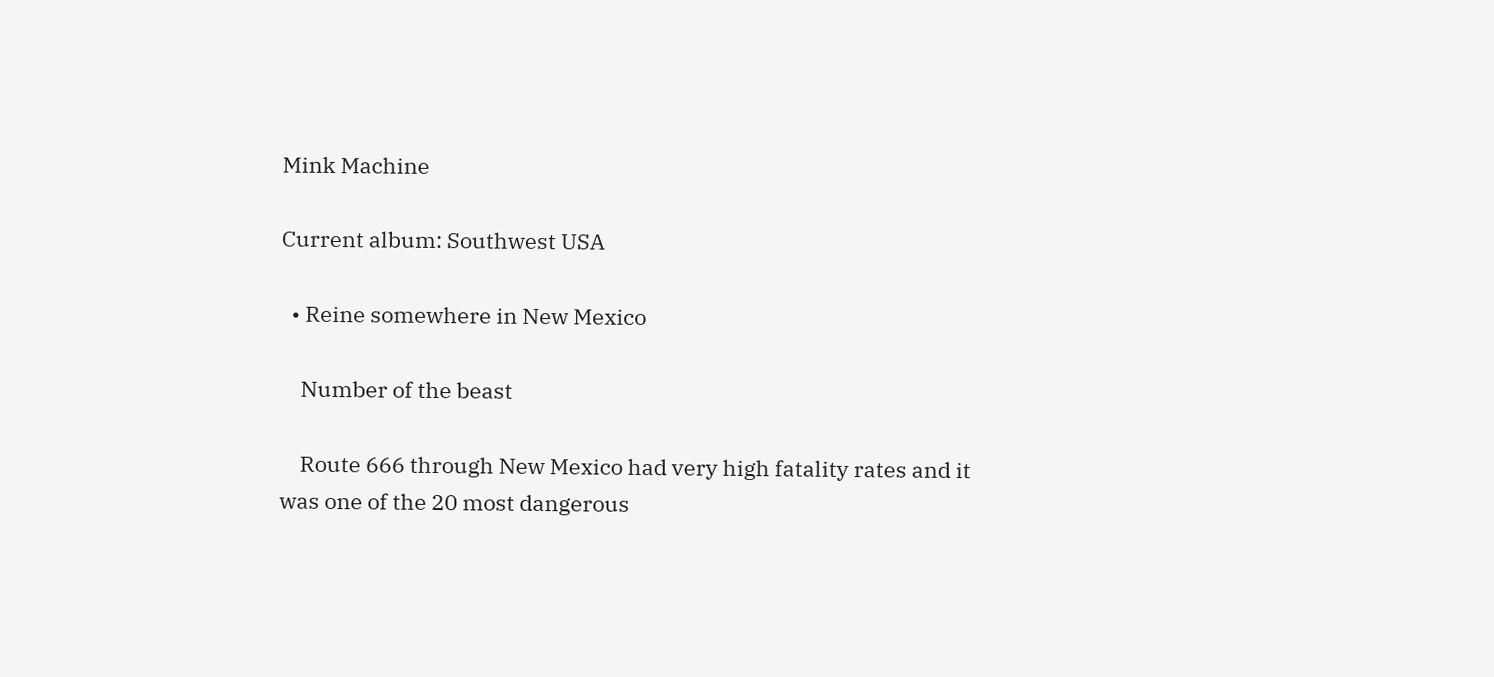Mink Machine

Current album: Southwest USA

  • Reine somewhere in New Mexico

    Number of the beast

    Route 666 through New Mexico had very high fatality rates and it was one of the 20 most dangerous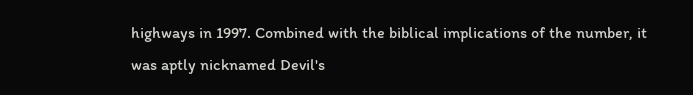highways in 1997. Combined with the biblical implications of the number, it was aptly nicknamed Devil's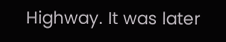Highway. It was later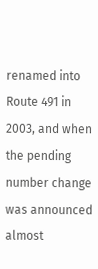renamed into Route 491 in 2003, and when the pending number change was announced almost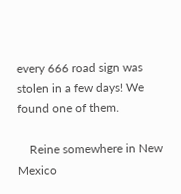every 666 road sign was stolen in a few days! We found one of them.

    Reine somewhere in New Mexico